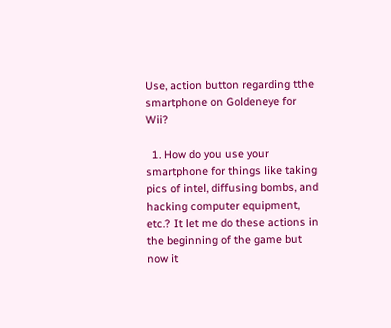Use, action button regarding tthe smartphone on Goldeneye for Wii?

  1. How do you use your smartphone for things like taking pics of intel, diffusing bombs, and hacking computer equipment, etc.? It let me do these actions in the beginning of the game but now it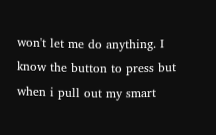won't let me do anything. I know the button to press but when i pull out my smart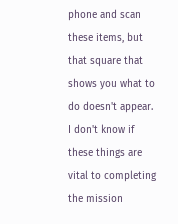phone and scan these items, but that square that shows you what to do doesn't appear. I don't know if these things are vital to completing the mission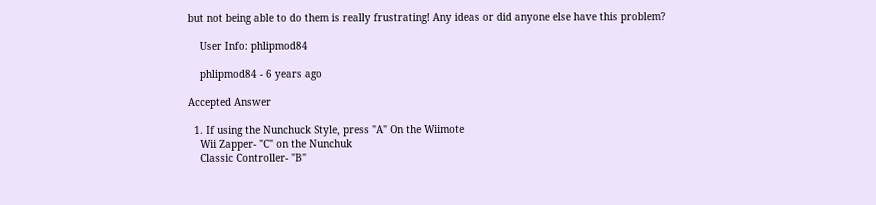but not being able to do them is really frustrating! Any ideas or did anyone else have this problem?

    User Info: phlipmod84

    phlipmod84 - 6 years ago

Accepted Answer

  1. If using the Nunchuck Style, press "A" On the Wiimote
    Wii Zapper- "C" on the Nunchuk
    Classic Controller- "B"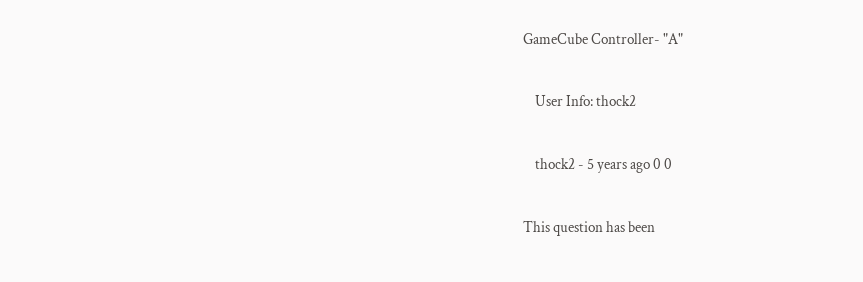GameCube Controller- "A"

    User Info: thock2

    thock2 - 5 years ago 0 0

This question has been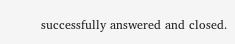successfully answered and closed.